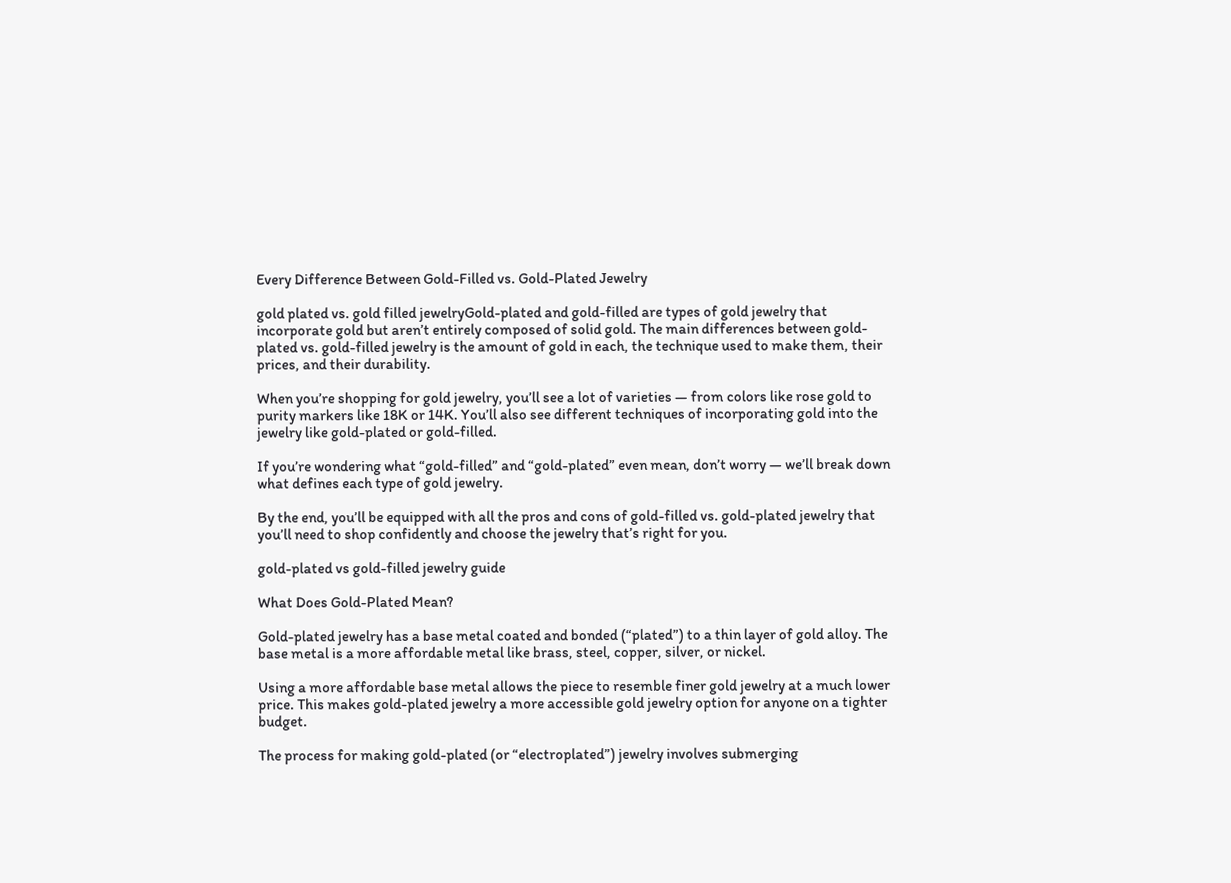Every Difference Between Gold-Filled vs. Gold-Plated Jewelry

gold plated vs. gold filled jewelryGold-plated and gold-filled are types of gold jewelry that incorporate gold but aren’t entirely composed of solid gold. The main differences between gold-plated vs. gold-filled jewelry is the amount of gold in each, the technique used to make them, their prices, and their durability.

When you’re shopping for gold jewelry, you’ll see a lot of varieties — from colors like rose gold to purity markers like 18K or 14K. You’ll also see different techniques of incorporating gold into the jewelry like gold-plated or gold-filled.

If you’re wondering what “gold-filled” and “gold-plated” even mean, don’t worry — we’ll break down what defines each type of gold jewelry.

By the end, you’ll be equipped with all the pros and cons of gold-filled vs. gold-plated jewelry that you’ll need to shop confidently and choose the jewelry that’s right for you.

gold-plated vs gold-filled jewelry guide

What Does Gold-Plated Mean?

Gold-plated jewelry has a base metal coated and bonded (“plated”) to a thin layer of gold alloy. The base metal is a more affordable metal like brass, steel, copper, silver, or nickel.

Using a more affordable base metal allows the piece to resemble finer gold jewelry at a much lower price. This makes gold-plated jewelry a more accessible gold jewelry option for anyone on a tighter budget.

The process for making gold-plated (or “electroplated”) jewelry involves submerging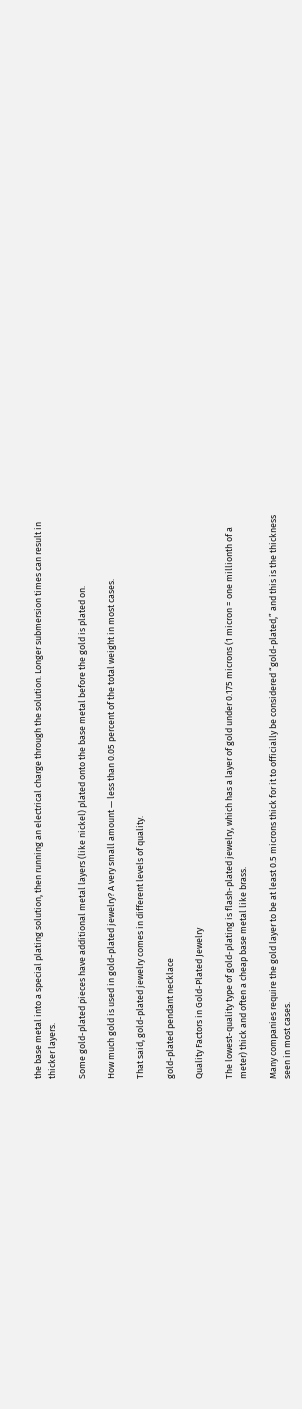the base metal into a special plating solution, then running an electrical charge through the solution. Longer submersion times can result in thicker layers.

Some gold-plated pieces have additional metal layers (like nickel) plated onto the base metal before the gold is plated on.

How much gold is used in gold-plated jewelry? A very small amount — less than 0.05 percent of the total weight in most cases.

That said, gold-plated jewelry comes in different levels of quality.

gold-plated pendant necklace

Quality Factors in Gold-Plated Jewelry

The lowest-quality type of gold-plating is flash-plated jewelry, which has a layer of gold under 0.175 microns (1 micron = one millionth of a meter) thick and often a cheap base metal like brass.

Many companies require the gold layer to be at least 0.5 microns thick for it to officially be considered “gold-plated,” and this is the thickness seen in most cases.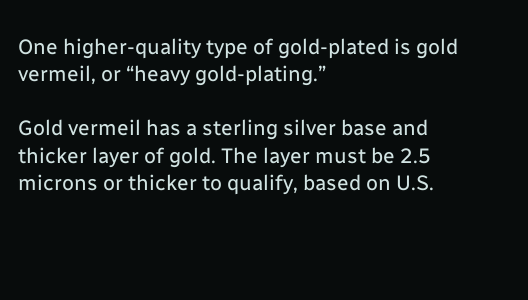One higher-quality type of gold-plated is gold vermeil, or “heavy gold-plating.”

Gold vermeil has a sterling silver base and thicker layer of gold. The layer must be 2.5 microns or thicker to qualify, based on U.S.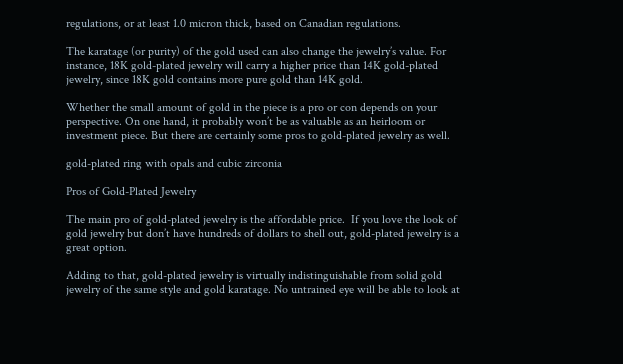regulations, or at least 1.0 micron thick, based on Canadian regulations.

The karatage (or purity) of the gold used can also change the jewelry’s value. For instance, 18K gold-plated jewelry will carry a higher price than 14K gold-plated jewelry, since 18K gold contains more pure gold than 14K gold.

Whether the small amount of gold in the piece is a pro or con depends on your perspective. On one hand, it probably won’t be as valuable as an heirloom or investment piece. But there are certainly some pros to gold-plated jewelry as well.

gold-plated ring with opals and cubic zirconia

Pros of Gold-Plated Jewelry

The main pro of gold-plated jewelry is the affordable price.  If you love the look of gold jewelry but don’t have hundreds of dollars to shell out, gold-plated jewelry is a great option.

Adding to that, gold-plated jewelry is virtually indistinguishable from solid gold jewelry of the same style and gold karatage. No untrained eye will be able to look at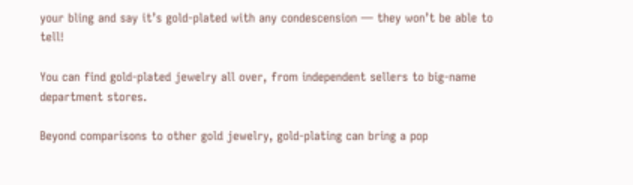your bling and say it’s gold-plated with any condescension — they won’t be able to tell!

You can find gold-plated jewelry all over, from independent sellers to big-name department stores.

Beyond comparisons to other gold jewelry, gold-plating can bring a pop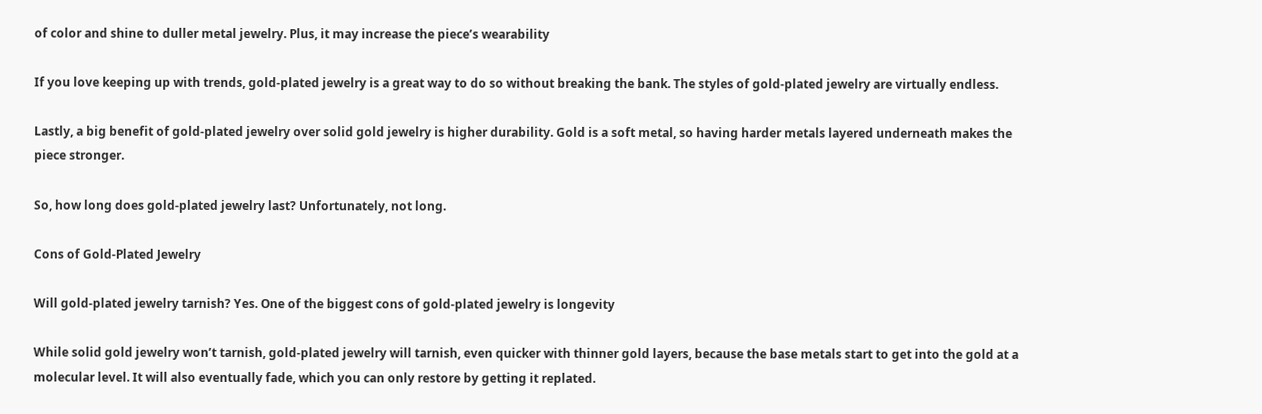of color and shine to duller metal jewelry. Plus, it may increase the piece’s wearability

If you love keeping up with trends, gold-plated jewelry is a great way to do so without breaking the bank. The styles of gold-plated jewelry are virtually endless.

Lastly, a big benefit of gold-plated jewelry over solid gold jewelry is higher durability. Gold is a soft metal, so having harder metals layered underneath makes the piece stronger.

So, how long does gold-plated jewelry last? Unfortunately, not long.

Cons of Gold-Plated Jewelry

Will gold-plated jewelry tarnish? Yes. One of the biggest cons of gold-plated jewelry is longevity

While solid gold jewelry won’t tarnish, gold-plated jewelry will tarnish, even quicker with thinner gold layers, because the base metals start to get into the gold at a molecular level. It will also eventually fade, which you can only restore by getting it replated.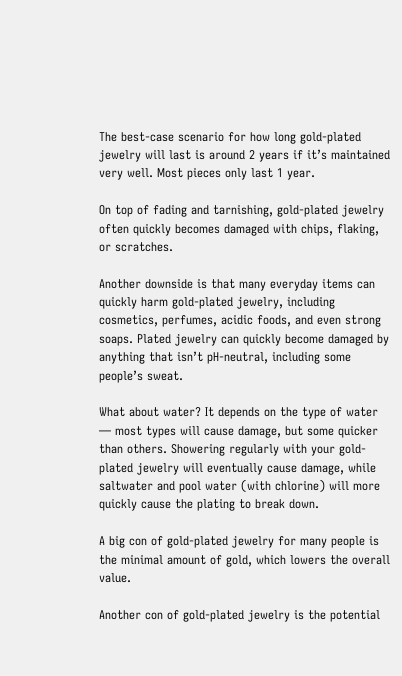The best-case scenario for how long gold-plated jewelry will last is around 2 years if it’s maintained very well. Most pieces only last 1 year.

On top of fading and tarnishing, gold-plated jewelry often quickly becomes damaged with chips, flaking, or scratches.

Another downside is that many everyday items can quickly harm gold-plated jewelry, including cosmetics, perfumes, acidic foods, and even strong soaps. Plated jewelry can quickly become damaged by anything that isn’t pH-neutral, including some people’s sweat.

What about water? It depends on the type of water — most types will cause damage, but some quicker than others. Showering regularly with your gold-plated jewelry will eventually cause damage, while saltwater and pool water (with chlorine) will more quickly cause the plating to break down.

A big con of gold-plated jewelry for many people is the minimal amount of gold, which lowers the overall value.

Another con of gold-plated jewelry is the potential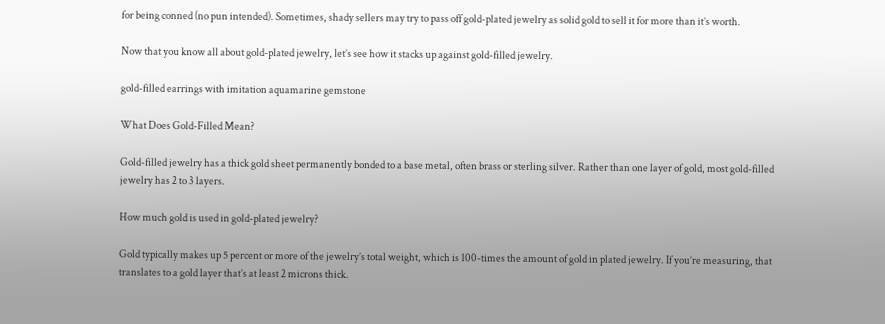for being conned (no pun intended). Sometimes, shady sellers may try to pass off gold-plated jewelry as solid gold to sell it for more than it’s worth.

Now that you know all about gold-plated jewelry, let’s see how it stacks up against gold-filled jewelry.

gold-filled earrings with imitation aquamarine gemstone

What Does Gold-Filled Mean?

Gold-filled jewelry has a thick gold sheet permanently bonded to a base metal, often brass or sterling silver. Rather than one layer of gold, most gold-filled jewelry has 2 to 3 layers.

How much gold is used in gold-plated jewelry?

Gold typically makes up 5 percent or more of the jewelry’s total weight, which is 100-times the amount of gold in plated jewelry. If you’re measuring, that translates to a gold layer that’s at least 2 microns thick.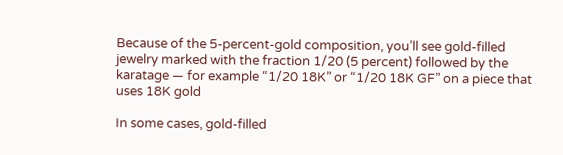Because of the 5-percent-gold composition, you’ll see gold-filled jewelry marked with the fraction 1/20 (5 percent) followed by the karatage — for example “1/20 18K” or “1/20 18K GF” on a piece that uses 18K gold

In some cases, gold-filled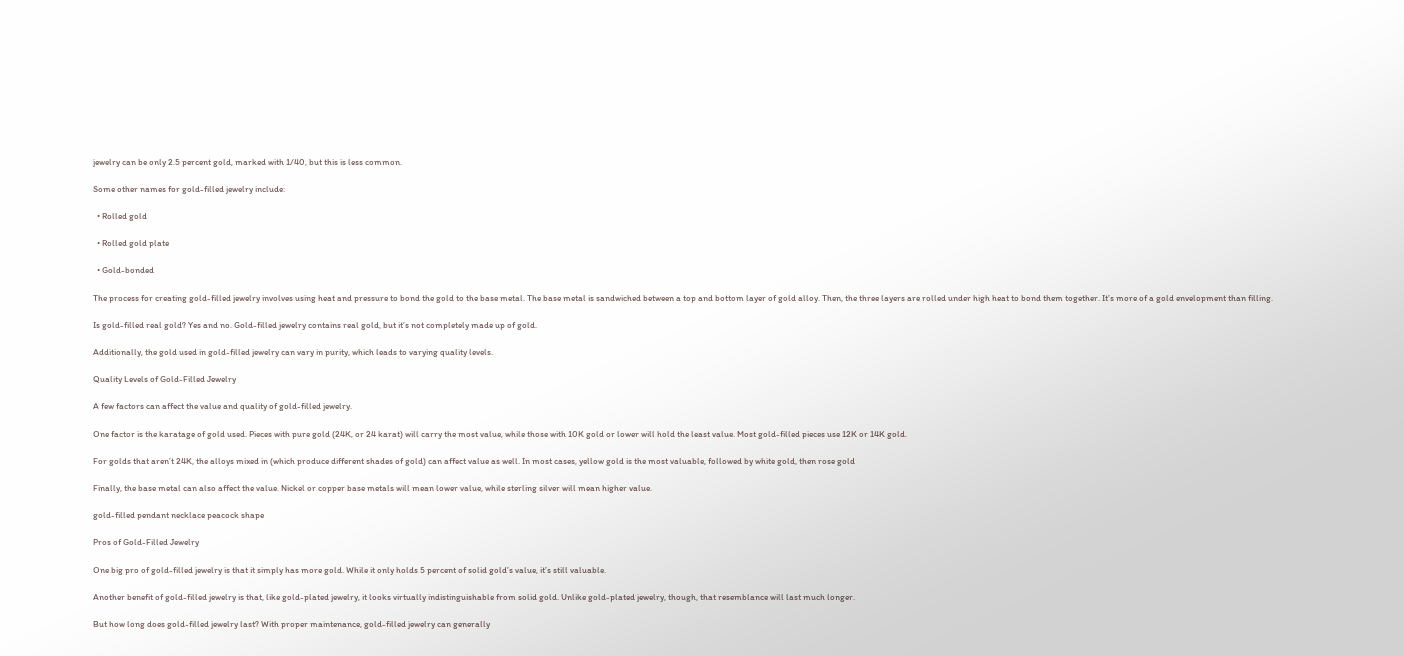jewelry can be only 2.5 percent gold, marked with 1/40, but this is less common.

Some other names for gold-filled jewelry include:

  • Rolled gold

  • Rolled gold plate

  • Gold-bonded

The process for creating gold-filled jewelry involves using heat and pressure to bond the gold to the base metal. The base metal is sandwiched between a top and bottom layer of gold alloy. Then, the three layers are rolled under high heat to bond them together. It’s more of a gold envelopment than filling.

Is gold-filled real gold? Yes and no. Gold-filled jewelry contains real gold, but it’s not completely made up of gold.

Additionally, the gold used in gold-filled jewelry can vary in purity, which leads to varying quality levels.

Quality Levels of Gold-Filled Jewelry

A few factors can affect the value and quality of gold-filled jewelry.

One factor is the karatage of gold used. Pieces with pure gold (24K, or 24 karat) will carry the most value, while those with 10K gold or lower will hold the least value. Most gold-filled pieces use 12K or 14K gold.

For golds that aren’t 24K, the alloys mixed in (which produce different shades of gold) can affect value as well. In most cases, yellow gold is the most valuable, followed by white gold, then rose gold

Finally, the base metal can also affect the value. Nickel or copper base metals will mean lower value, while sterling silver will mean higher value.

gold-filled pendant necklace peacock shape

Pros of Gold-Filled Jewelry

One big pro of gold-filled jewelry is that it simply has more gold. While it only holds 5 percent of solid gold’s value, it’s still valuable.

Another benefit of gold-filled jewelry is that, like gold-plated jewelry, it looks virtually indistinguishable from solid gold. Unlike gold-plated jewelry, though, that resemblance will last much longer.

But how long does gold-filled jewelry last? With proper maintenance, gold-filled jewelry can generally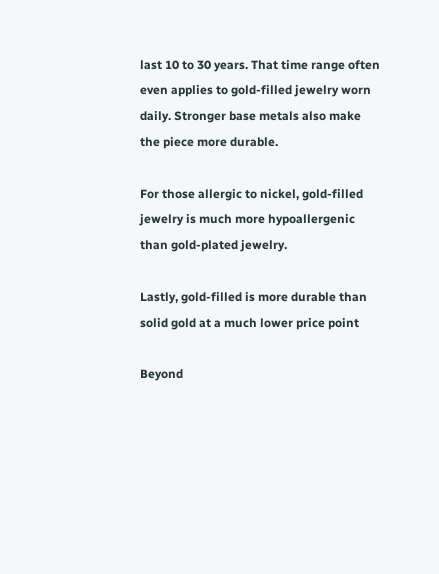last 10 to 30 years. That time range often even applies to gold-filled jewelry worn daily. Stronger base metals also make the piece more durable.

For those allergic to nickel, gold-filled jewelry is much more hypoallergenic than gold-plated jewelry.

Lastly, gold-filled is more durable than solid gold at a much lower price point

Beyond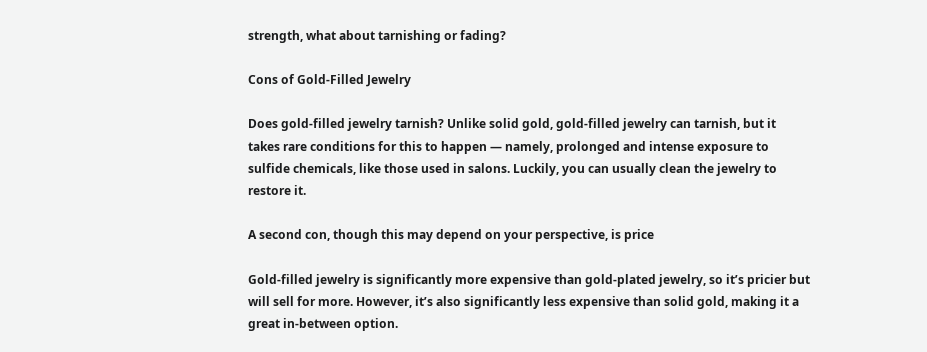strength, what about tarnishing or fading?

Cons of Gold-Filled Jewelry

Does gold-filled jewelry tarnish? Unlike solid gold, gold-filled jewelry can tarnish, but it takes rare conditions for this to happen — namely, prolonged and intense exposure to sulfide chemicals, like those used in salons. Luckily, you can usually clean the jewelry to restore it.

A second con, though this may depend on your perspective, is price

Gold-filled jewelry is significantly more expensive than gold-plated jewelry, so it’s pricier but will sell for more. However, it’s also significantly less expensive than solid gold, making it a great in-between option.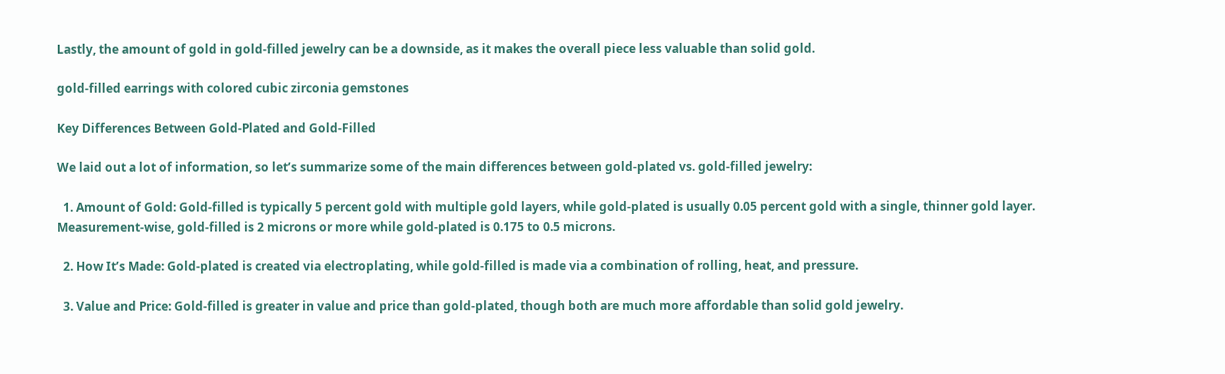Lastly, the amount of gold in gold-filled jewelry can be a downside, as it makes the overall piece less valuable than solid gold.

gold-filled earrings with colored cubic zirconia gemstones

Key Differences Between Gold-Plated and Gold-Filled

We laid out a lot of information, so let’s summarize some of the main differences between gold-plated vs. gold-filled jewelry:

  1. Amount of Gold: Gold-filled is typically 5 percent gold with multiple gold layers, while gold-plated is usually 0.05 percent gold with a single, thinner gold layer. Measurement-wise, gold-filled is 2 microns or more while gold-plated is 0.175 to 0.5 microns.

  2. How It’s Made: Gold-plated is created via electroplating, while gold-filled is made via a combination of rolling, heat, and pressure.

  3. Value and Price: Gold-filled is greater in value and price than gold-plated, though both are much more affordable than solid gold jewelry.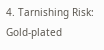4. Tarnishing Risk: Gold-plated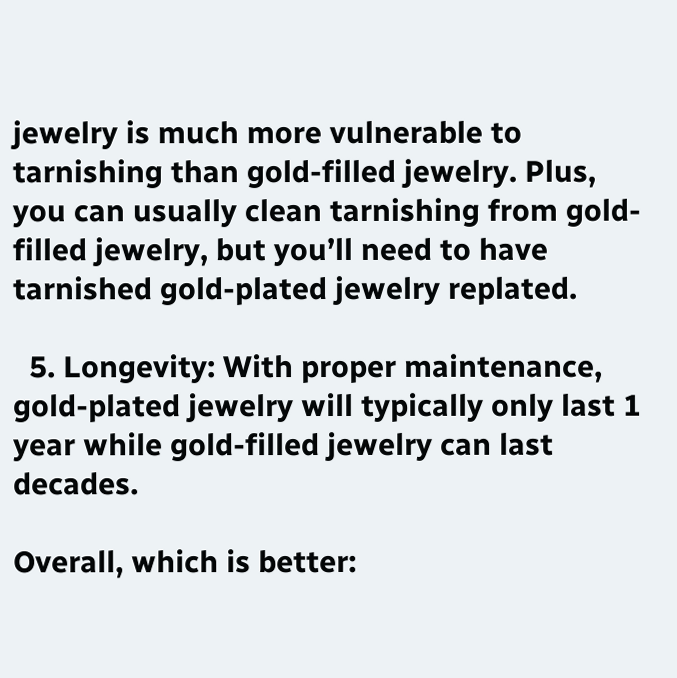jewelry is much more vulnerable to tarnishing than gold-filled jewelry. Plus, you can usually clean tarnishing from gold-filled jewelry, but you’ll need to have tarnished gold-plated jewelry replated.

  5. Longevity: With proper maintenance, gold-plated jewelry will typically only last 1 year while gold-filled jewelry can last decades.

Overall, which is better: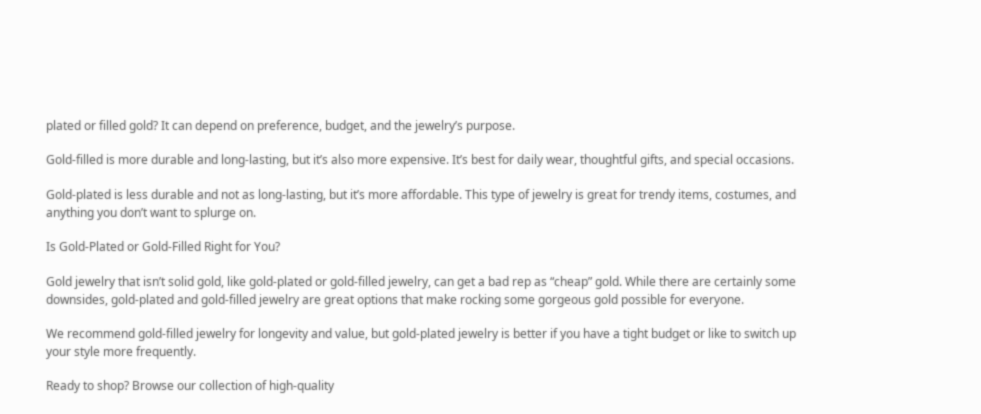plated or filled gold? It can depend on preference, budget, and the jewelry’s purpose.

Gold-filled is more durable and long-lasting, but it’s also more expensive. It’s best for daily wear, thoughtful gifts, and special occasions.

Gold-plated is less durable and not as long-lasting, but it’s more affordable. This type of jewelry is great for trendy items, costumes, and anything you don’t want to splurge on.

Is Gold-Plated or Gold-Filled Right for You?

Gold jewelry that isn’t solid gold, like gold-plated or gold-filled jewelry, can get a bad rep as “cheap” gold. While there are certainly some downsides, gold-plated and gold-filled jewelry are great options that make rocking some gorgeous gold possible for everyone.

We recommend gold-filled jewelry for longevity and value, but gold-plated jewelry is better if you have a tight budget or like to switch up your style more frequently.

Ready to shop? Browse our collection of high-quality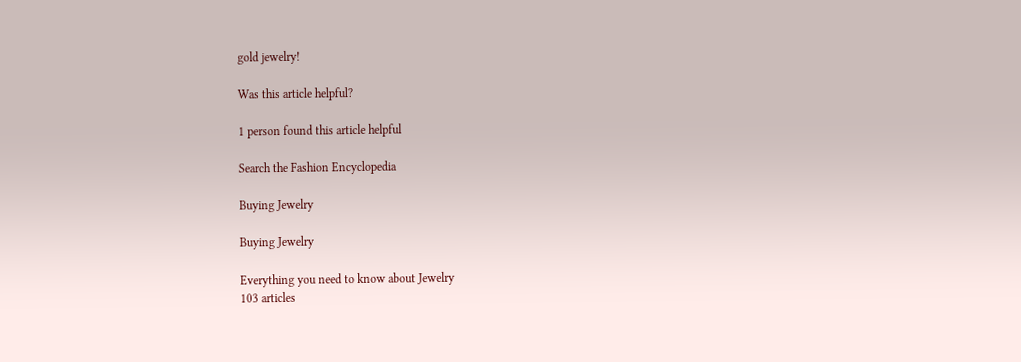gold jewelry!

Was this article helpful?

1 person found this article helpful

Search the Fashion Encyclopedia

Buying Jewelry

Buying Jewelry

Everything you need to know about Jewelry
103 articles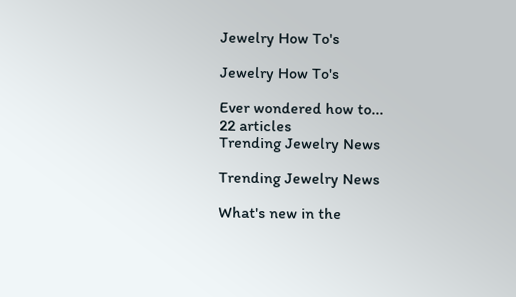Jewelry How To's

Jewelry How To's

Ever wondered how to...
22 articles
Trending Jewelry News

Trending Jewelry News

What's new in the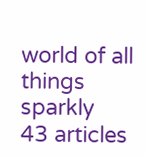world of all things sparkly
43 articles